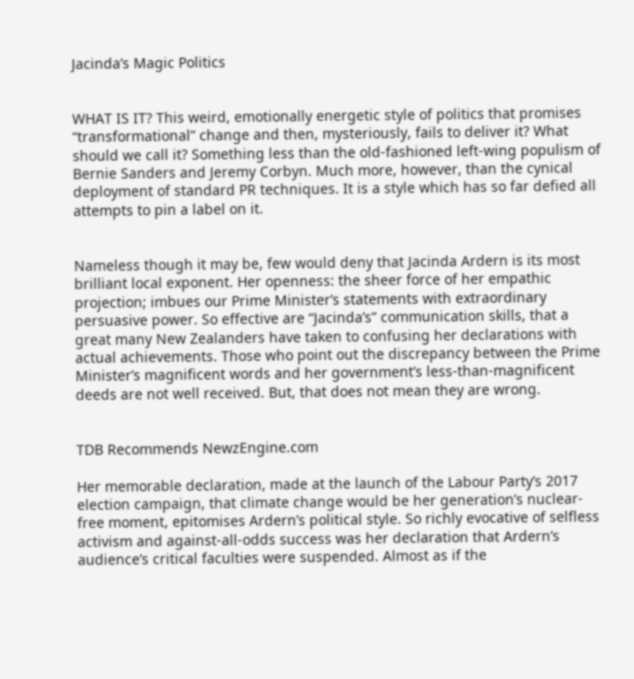Jacinda’s Magic Politics


WHAT IS IT? This weird, emotionally energetic style of politics that promises “transformational” change and then, mysteriously, fails to deliver it? What should we call it? Something less than the old-fashioned left-wing populism of Bernie Sanders and Jeremy Corbyn. Much more, however, than the cynical deployment of standard PR techniques. It is a style which has so far defied all attempts to pin a label on it.


Nameless though it may be, few would deny that Jacinda Ardern is its most brilliant local exponent. Her openness: the sheer force of her empathic projection; imbues our Prime Minister’s statements with extraordinary persuasive power. So effective are “Jacinda’s” communication skills, that a great many New Zealanders have taken to confusing her declarations with actual achievements. Those who point out the discrepancy between the Prime Minister’s magnificent words and her government’s less-than-magnificent deeds are not well received. But, that does not mean they are wrong.


TDB Recommends NewzEngine.com

Her memorable declaration, made at the launch of the Labour Party’s 2017 election campaign, that climate change would be her generation’s nuclear-free moment, epitomises Ardern’s political style. So richly evocative of selfless activism and against-all-odds success was her declaration that Ardern’s audience’s critical faculties were suspended. Almost as if the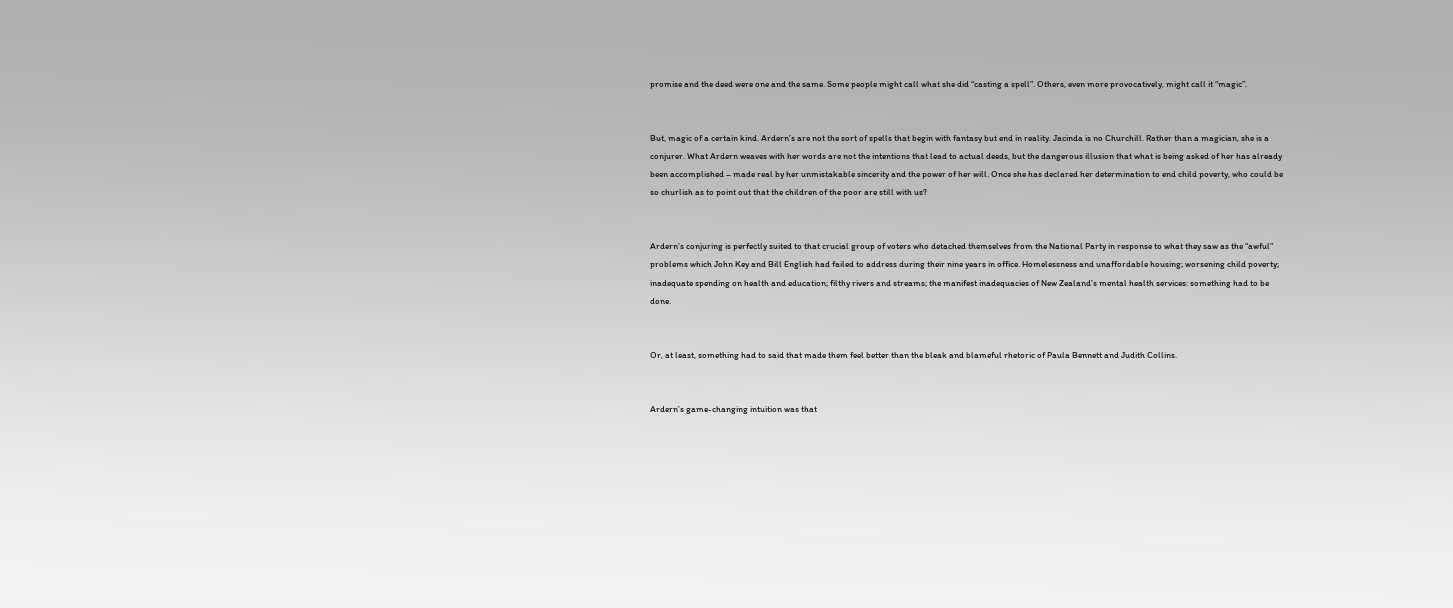promise and the deed were one and the same. Some people might call what she did “casting a spell”. Others, even more provocatively, might call it “magic”.


But, magic of a certain kind. Ardern’s are not the sort of spells that begin with fantasy but end in reality. Jacinda is no Churchill. Rather than a magician, she is a conjurer. What Ardern weaves with her words are not the intentions that lead to actual deeds, but the dangerous illusion that what is being asked of her has already been accomplished – made real by her unmistakable sincerity and the power of her will. Once she has declared her determination to end child poverty, who could be so churlish as to point out that the children of the poor are still with us?


Ardern’s conjuring is perfectly suited to that crucial group of voters who detached themselves from the National Party in response to what they saw as the “awful” problems which John Key and Bill English had failed to address during their nine years in office. Homelessness and unaffordable housing; worsening child poverty; inadequate spending on health and education; filthy rivers and streams; the manifest inadequacies of New Zealand’s mental health services: something had to be done.


Or, at least, something had to said that made them feel better than the bleak and blameful rhetoric of Paula Bennett and Judith Collins.


Ardern’s game-changing intuition was that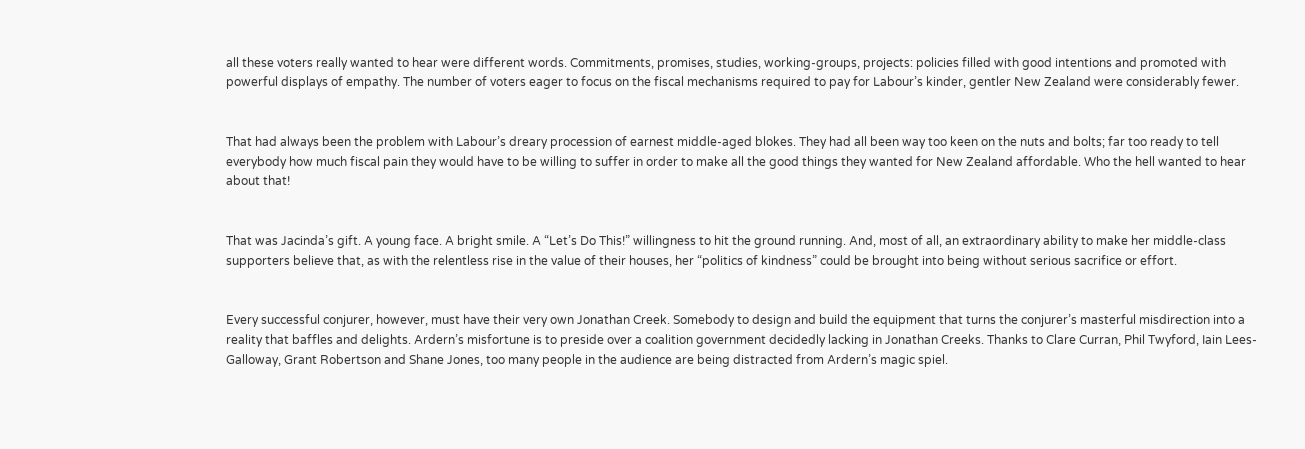all these voters really wanted to hear were different words. Commitments, promises, studies, working-groups, projects: policies filled with good intentions and promoted with powerful displays of empathy. The number of voters eager to focus on the fiscal mechanisms required to pay for Labour’s kinder, gentler New Zealand were considerably fewer.


That had always been the problem with Labour’s dreary procession of earnest middle-aged blokes. They had all been way too keen on the nuts and bolts; far too ready to tell everybody how much fiscal pain they would have to be willing to suffer in order to make all the good things they wanted for New Zealand affordable. Who the hell wanted to hear about that!


That was Jacinda’s gift. A young face. A bright smile. A “Let’s Do This!” willingness to hit the ground running. And, most of all, an extraordinary ability to make her middle-class supporters believe that, as with the relentless rise in the value of their houses, her “politics of kindness” could be brought into being without serious sacrifice or effort.


Every successful conjurer, however, must have their very own Jonathan Creek. Somebody to design and build the equipment that turns the conjurer’s masterful misdirection into a reality that baffles and delights. Ardern’s misfortune is to preside over a coalition government decidedly lacking in Jonathan Creeks. Thanks to Clare Curran, Phil Twyford, Iain Lees-Galloway, Grant Robertson and Shane Jones, too many people in the audience are being distracted from Ardern’s magic spiel.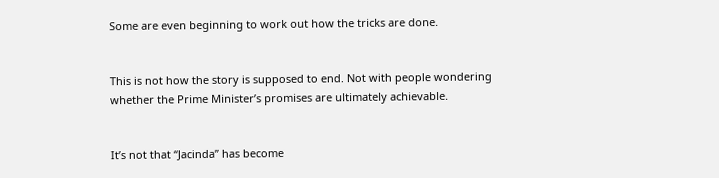Some are even beginning to work out how the tricks are done.


This is not how the story is supposed to end. Not with people wondering whether the Prime Minister’s promises are ultimately achievable.


It’s not that “Jacinda” has become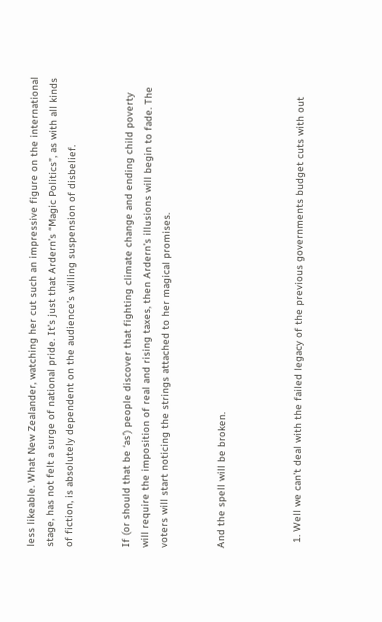less likeable. What New Zealander, watching her cut such an impressive figure on the international stage, has not felt a surge of national pride. It’s just that Ardern’s “Magic Politics”, as with all kinds of fiction, is absolutely dependent on the audience’s willing suspension of disbelief.


If (or should that be ‘as’) people discover that fighting climate change and ending child poverty will require the imposition of real and rising taxes, then Ardern’s illusions will begin to fade. The voters will start noticing the strings attached to her magical promises.


And the spell will be broken.



  1. Well we can’t deal with the failed legacy of the previous governments budget cuts with out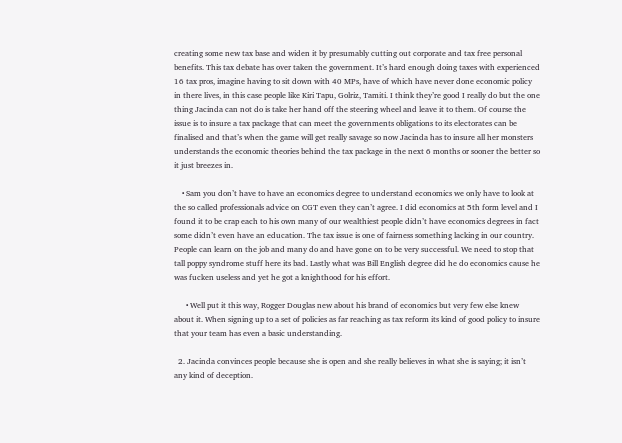creating some new tax base and widen it by presumably cutting out corporate and tax free personal benefits. This tax debate has over taken the government. It’s hard enough doing taxes with experienced 16 tax pros, imagine having to sit down with 40 MPs, have of which have never done economic policy in there lives, in this case people like Kiri Tapu, Golriz, Tamiti. I think they’re good I really do but the one thing Jacinda can not do is take her hand off the steering wheel and leave it to them. Of course the issue is to insure a tax package that can meet the governments obligations to its electorates can be finalised and that’s when the game will get really savage so now Jacinda has to insure all her monsters understands the economic theories behind the tax package in the next 6 months or sooner the better so it just breezes in.

    • Sam you don’t have to have an economics degree to understand economics we only have to look at the so called professionals advice on CGT even they can’t agree. I did economics at 5th form level and I found it to be crap each to his own many of our wealthiest people didn’t have economics degrees in fact some didn’t even have an education. The tax issue is one of fairness something lacking in our country. People can learn on the job and many do and have gone on to be very successful. We need to stop that tall poppy syndrome stuff here its bad. Lastly what was Bill English degree did he do economics cause he was fucken useless and yet he got a knighthood for his effort.

      • Well put it this way, Rogger Douglas new about his brand of economics but very few else knew about it. When signing up to a set of policies as far reaching as tax reform its kind of good policy to insure that your team has even a basic understanding.

  2. Jacinda convinces people because she is open and she really believes in what she is saying; it isn’t any kind of deception.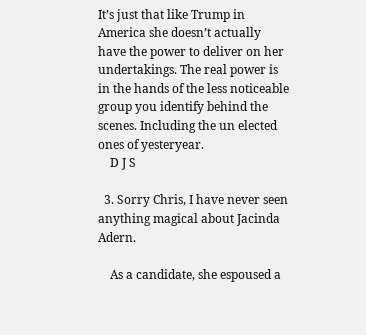It’s just that like Trump in America she doesn’t actually have the power to deliver on her undertakings. The real power is in the hands of the less noticeable group you identify behind the scenes. Including the un elected ones of yesteryear.
    D J S

  3. Sorry Chris, I have never seen anything magical about Jacinda Adern.

    As a candidate, she espoused a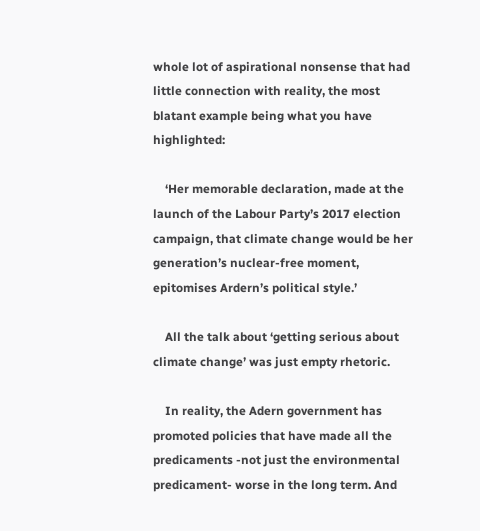whole lot of aspirational nonsense that had little connection with reality, the most blatant example being what you have highlighted:

    ‘Her memorable declaration, made at the launch of the Labour Party’s 2017 election campaign, that climate change would be her generation’s nuclear-free moment, epitomises Ardern’s political style.’

    All the talk about ‘getting serious about climate change’ was just empty rhetoric.

    In reality, the Adern government has promoted policies that have made all the predicaments -not just the environmental predicament- worse in the long term. And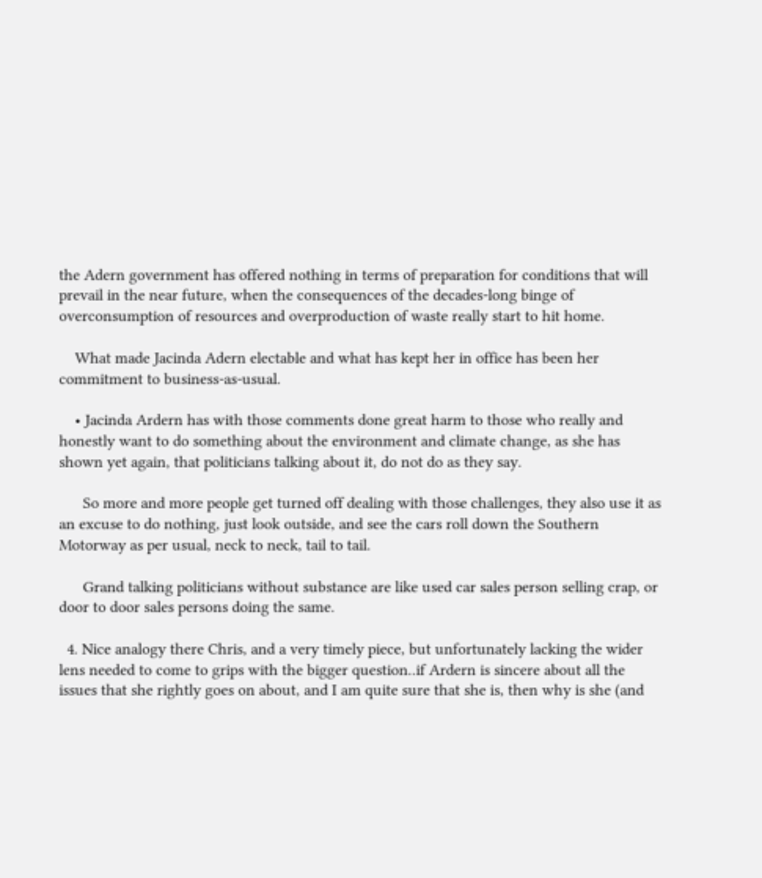the Adern government has offered nothing in terms of preparation for conditions that will prevail in the near future, when the consequences of the decades-long binge of overconsumption of resources and overproduction of waste really start to hit home.

    What made Jacinda Adern electable and what has kept her in office has been her commitment to business-as-usual.

    • Jacinda Ardern has with those comments done great harm to those who really and honestly want to do something about the environment and climate change, as she has shown yet again, that politicians talking about it, do not do as they say.

      So more and more people get turned off dealing with those challenges, they also use it as an excuse to do nothing, just look outside, and see the cars roll down the Southern Motorway as per usual, neck to neck, tail to tail.

      Grand talking politicians without substance are like used car sales person selling crap, or door to door sales persons doing the same.

  4. Nice analogy there Chris, and a very timely piece, but unfortunately lacking the wider lens needed to come to grips with the bigger question..if Ardern is sincere about all the issues that she rightly goes on about, and I am quite sure that she is, then why is she (and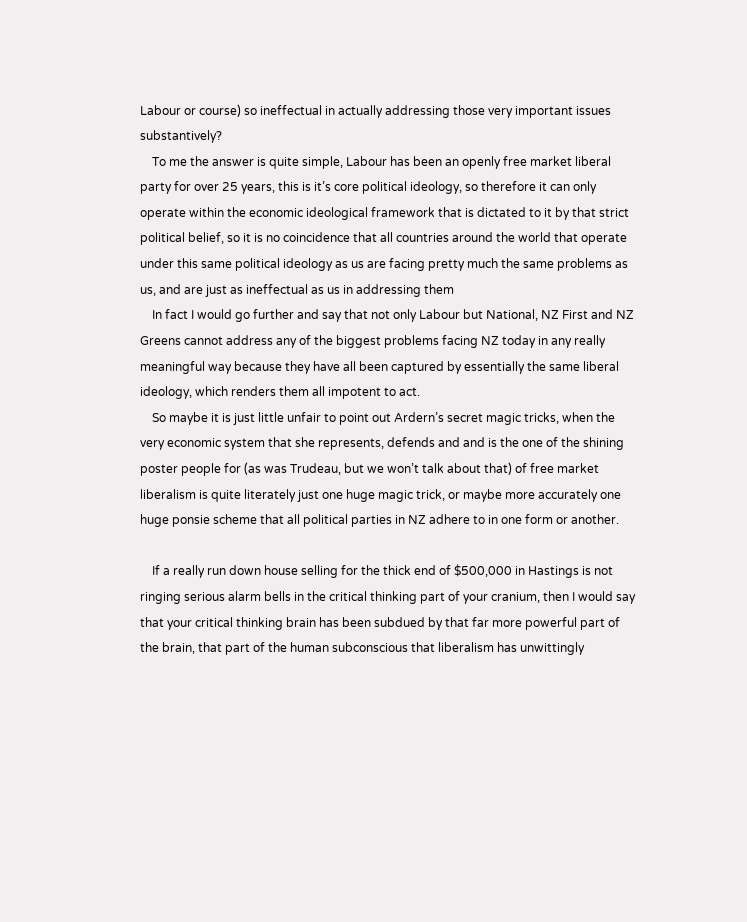Labour or course) so ineffectual in actually addressing those very important issues substantively?
    To me the answer is quite simple, Labour has been an openly free market liberal party for over 25 years, this is it’s core political ideology, so therefore it can only operate within the economic ideological framework that is dictated to it by that strict political belief, so it is no coincidence that all countries around the world that operate under this same political ideology as us are facing pretty much the same problems as us, and are just as ineffectual as us in addressing them
    In fact I would go further and say that not only Labour but National, NZ First and NZ Greens cannot address any of the biggest problems facing NZ today in any really meaningful way because they have all been captured by essentially the same liberal ideology, which renders them all impotent to act.
    So maybe it is just little unfair to point out Ardern’s secret magic tricks, when the very economic system that she represents, defends and and is the one of the shining poster people for (as was Trudeau, but we won’t talk about that) of free market liberalism is quite literately just one huge magic trick, or maybe more accurately one huge ponsie scheme that all political parties in NZ adhere to in one form or another.

    If a really run down house selling for the thick end of $500,000 in Hastings is not ringing serious alarm bells in the critical thinking part of your cranium, then I would say that your critical thinking brain has been subdued by that far more powerful part of the brain, that part of the human subconscious that liberalism has unwittingly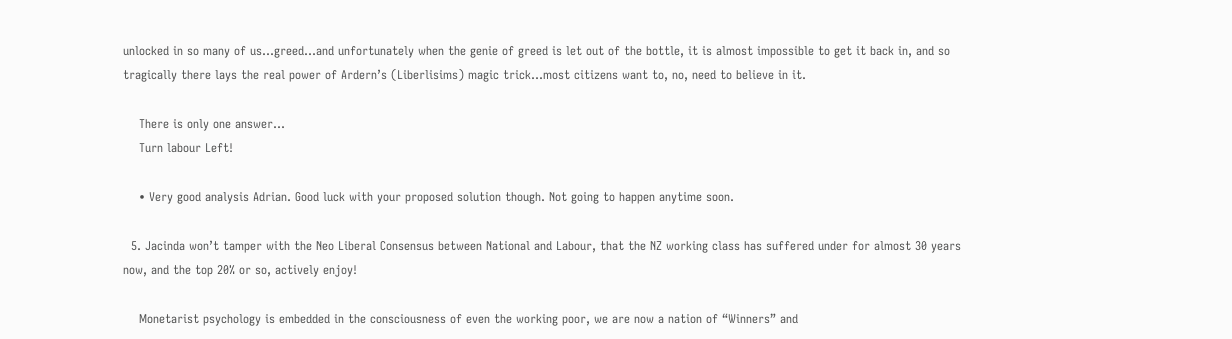unlocked in so many of us…greed…and unfortunately when the genie of greed is let out of the bottle, it is almost impossible to get it back in, and so tragically there lays the real power of Ardern’s (Liberlisims) magic trick…most citizens want to, no, need to believe in it.

    There is only one answer…
    Turn labour Left!

    • Very good analysis Adrian. Good luck with your proposed solution though. Not going to happen anytime soon.

  5. Jacinda won’t tamper with the Neo Liberal Consensus between National and Labour, that the NZ working class has suffered under for almost 30 years now, and the top 20% or so, actively enjoy!

    Monetarist psychology is embedded in the consciousness of even the working poor, we are now a nation of “Winners” and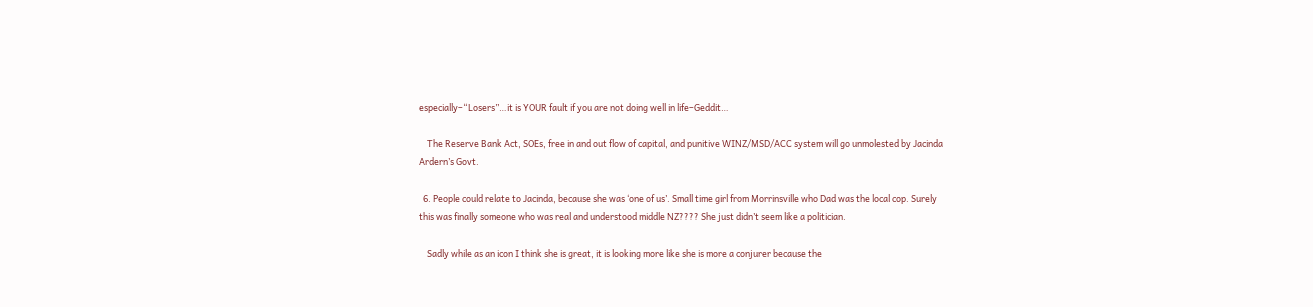especially–“Losers”…it is YOUR fault if you are not doing well in life–Geddit…

    The Reserve Bank Act, SOEs, free in and out flow of capital, and punitive WINZ/MSD/ACC system will go unmolested by Jacinda Ardern’s Govt.

  6. People could relate to Jacinda, because she was ‘one of us’. Small time girl from Morrinsville who Dad was the local cop. Surely this was finally someone who was real and understood middle NZ???? She just didn’t seem like a politician.

    Sadly while as an icon I think she is great, it is looking more like she is more a conjurer because the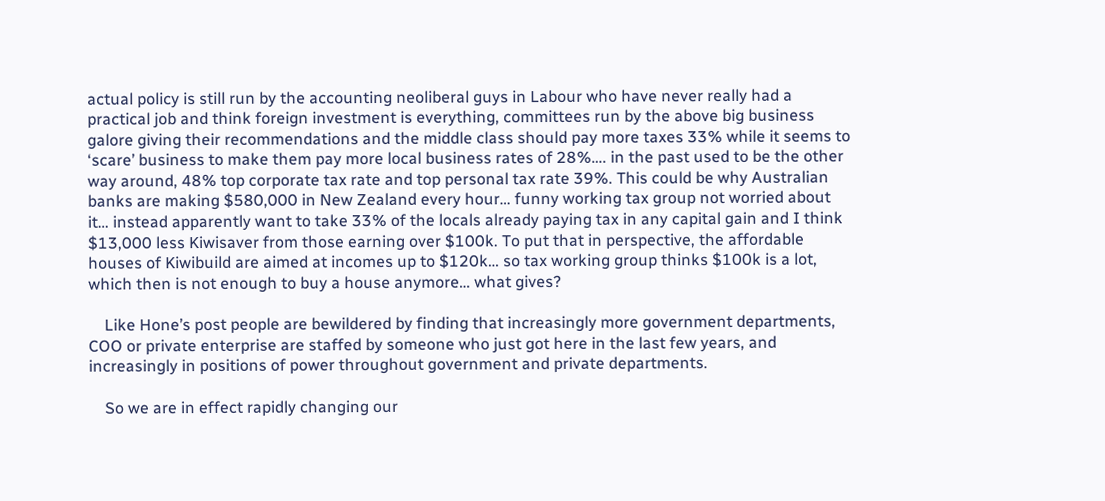actual policy is still run by the accounting neoliberal guys in Labour who have never really had a practical job and think foreign investment is everything, committees run by the above big business galore giving their recommendations and the middle class should pay more taxes 33% while it seems to ‘scare’ business to make them pay more local business rates of 28%…. in the past used to be the other way around, 48% top corporate tax rate and top personal tax rate 39%. This could be why Australian banks are making $580,000 in New Zealand every hour… funny working tax group not worried about it… instead apparently want to take 33% of the locals already paying tax in any capital gain and I think $13,000 less Kiwisaver from those earning over $100k. To put that in perspective, the affordable houses of Kiwibuild are aimed at incomes up to $120k… so tax working group thinks $100k is a lot, which then is not enough to buy a house anymore… what gives?

    Like Hone’s post people are bewildered by finding that increasingly more government departments, COO or private enterprise are staffed by someone who just got here in the last few years, and increasingly in positions of power throughout government and private departments.

    So we are in effect rapidly changing our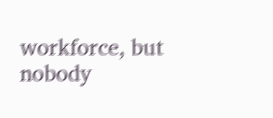workforce, but nobody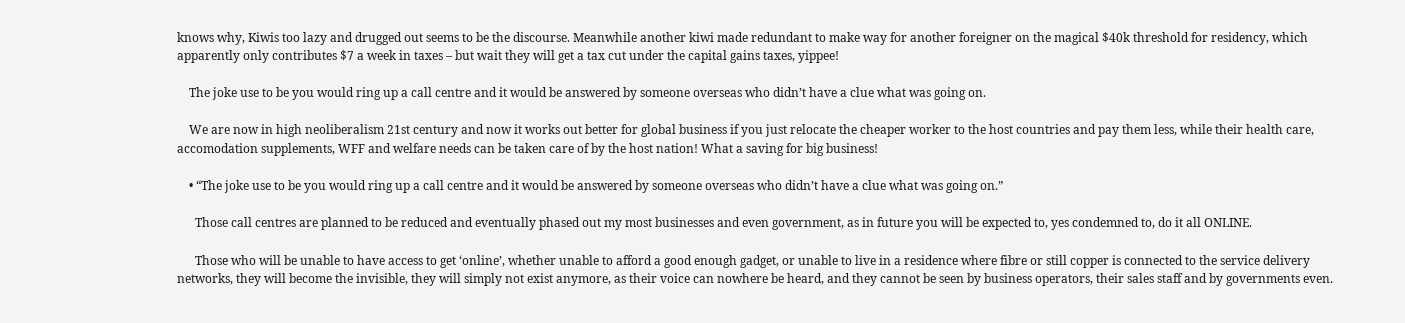knows why, Kiwis too lazy and drugged out seems to be the discourse. Meanwhile another kiwi made redundant to make way for another foreigner on the magical $40k threshold for residency, which apparently only contributes $7 a week in taxes – but wait they will get a tax cut under the capital gains taxes, yippee!

    The joke use to be you would ring up a call centre and it would be answered by someone overseas who didn’t have a clue what was going on.

    We are now in high neoliberalism 21st century and now it works out better for global business if you just relocate the cheaper worker to the host countries and pay them less, while their health care, accomodation supplements, WFF and welfare needs can be taken care of by the host nation! What a saving for big business!

    • “The joke use to be you would ring up a call centre and it would be answered by someone overseas who didn’t have a clue what was going on.”

      Those call centres are planned to be reduced and eventually phased out my most businesses and even government, as in future you will be expected to, yes condemned to, do it all ONLINE.

      Those who will be unable to have access to get ‘online’, whether unable to afford a good enough gadget, or unable to live in a residence where fibre or still copper is connected to the service delivery networks, they will become the invisible, they will simply not exist anymore, as their voice can nowhere be heard, and they cannot be seen by business operators, their sales staff and by governments even.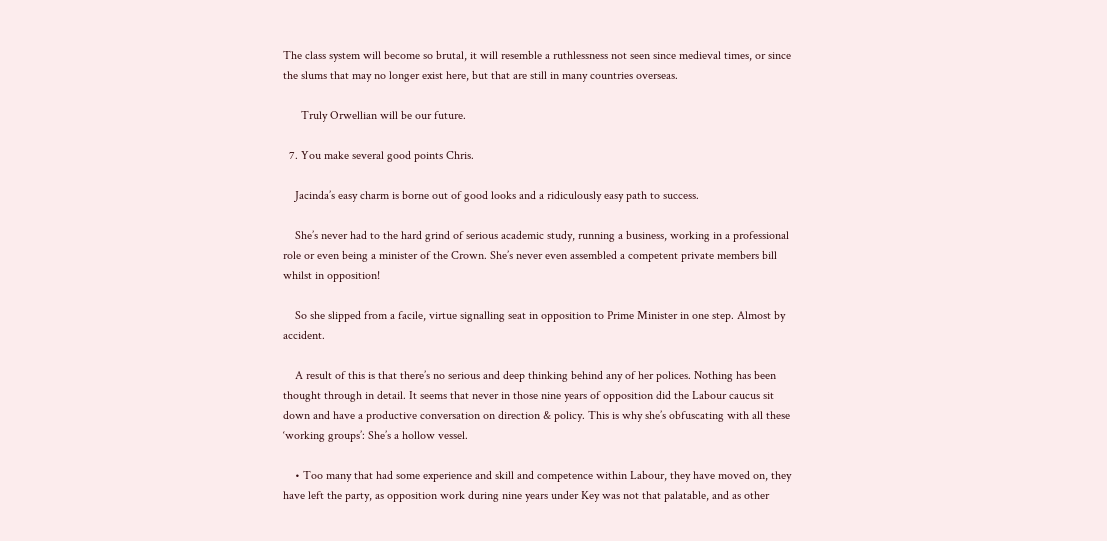The class system will become so brutal, it will resemble a ruthlessness not seen since medieval times, or since the slums that may no longer exist here, but that are still in many countries overseas.

      Truly Orwellian will be our future.

  7. You make several good points Chris.

    Jacinda’s easy charm is borne out of good looks and a ridiculously easy path to success.

    She’s never had to the hard grind of serious academic study, running a business, working in a professional role or even being a minister of the Crown. She’s never even assembled a competent private members bill whilst in opposition!

    So she slipped from a facile, virtue signalling seat in opposition to Prime Minister in one step. Almost by accident.

    A result of this is that there’s no serious and deep thinking behind any of her polices. Nothing has been thought through in detail. It seems that never in those nine years of opposition did the Labour caucus sit down and have a productive conversation on direction & policy. This is why she’s obfuscating with all these ‘working groups’: She’s a hollow vessel.

    • Too many that had some experience and skill and competence within Labour, they have moved on, they have left the party, as opposition work during nine years under Key was not that palatable, and as other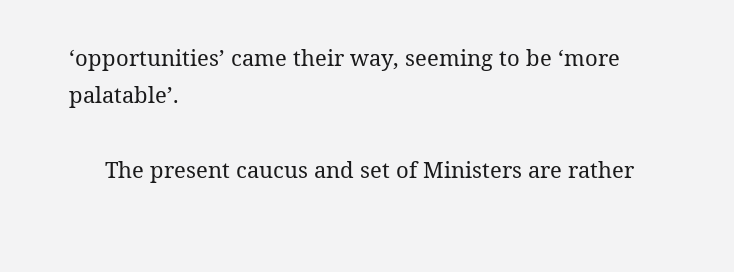‘opportunities’ came their way, seeming to be ‘more palatable’.

      The present caucus and set of Ministers are rather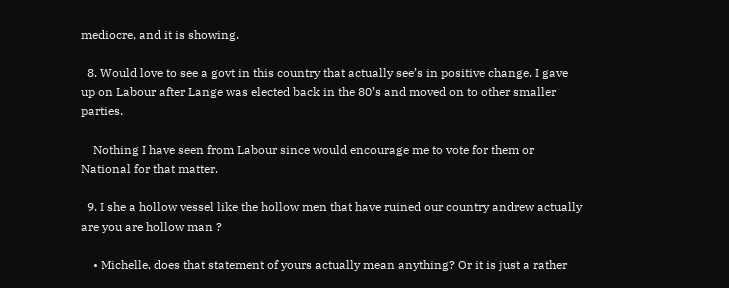mediocre, and it is showing.

  8. Would love to see a govt in this country that actually see’s in positive change. I gave up on Labour after Lange was elected back in the 80’s and moved on to other smaller parties.

    Nothing I have seen from Labour since would encourage me to vote for them or National for that matter.

  9. I she a hollow vessel like the hollow men that have ruined our country andrew actually are you are hollow man ?

    • Michelle, does that statement of yours actually mean anything? Or it is just a rather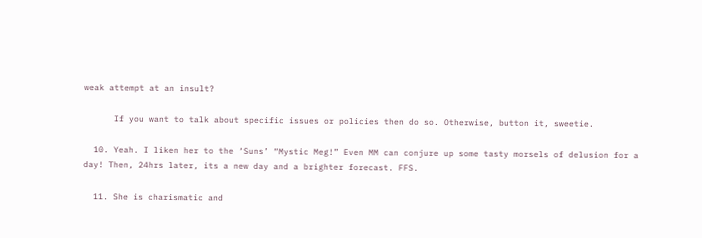weak attempt at an insult?

      If you want to talk about specific issues or policies then do so. Otherwise, button it, sweetie.

  10. Yeah. I liken her to the ‘Suns’ “Mystic Meg!” Even MM can conjure up some tasty morsels of delusion for a day! Then, 24hrs later, its a new day and a brighter forecast. FFS.

  11. She is charismatic and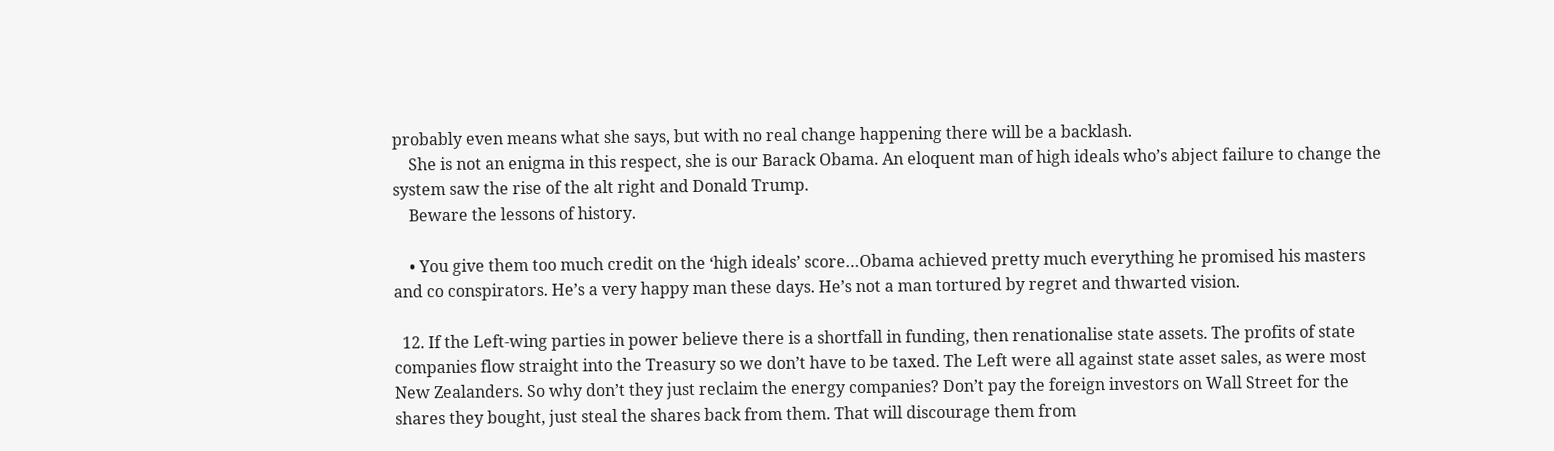probably even means what she says, but with no real change happening there will be a backlash.
    She is not an enigma in this respect, she is our Barack Obama. An eloquent man of high ideals who’s abject failure to change the system saw the rise of the alt right and Donald Trump.
    Beware the lessons of history.

    • You give them too much credit on the ‘high ideals’ score…Obama achieved pretty much everything he promised his masters and co conspirators. He’s a very happy man these days. He’s not a man tortured by regret and thwarted vision.

  12. If the Left-wing parties in power believe there is a shortfall in funding, then renationalise state assets. The profits of state companies flow straight into the Treasury so we don’t have to be taxed. The Left were all against state asset sales, as were most New Zealanders. So why don’t they just reclaim the energy companies? Don’t pay the foreign investors on Wall Street for the shares they bought, just steal the shares back from them. That will discourage them from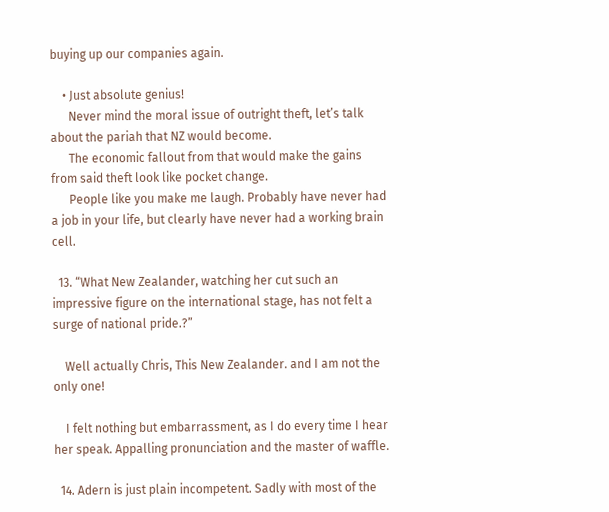buying up our companies again.

    • Just absolute genius!
      Never mind the moral issue of outright theft, let’s talk about the pariah that NZ would become.
      The economic fallout from that would make the gains from said theft look like pocket change.
      People like you make me laugh. Probably have never had a job in your life, but clearly have never had a working brain cell.

  13. “What New Zealander, watching her cut such an impressive figure on the international stage, has not felt a surge of national pride.?”

    Well actually Chris, This New Zealander. and I am not the only one!

    I felt nothing but embarrassment, as I do every time I hear her speak. Appalling pronunciation and the master of waffle.

  14. Adern is just plain incompetent. Sadly with most of the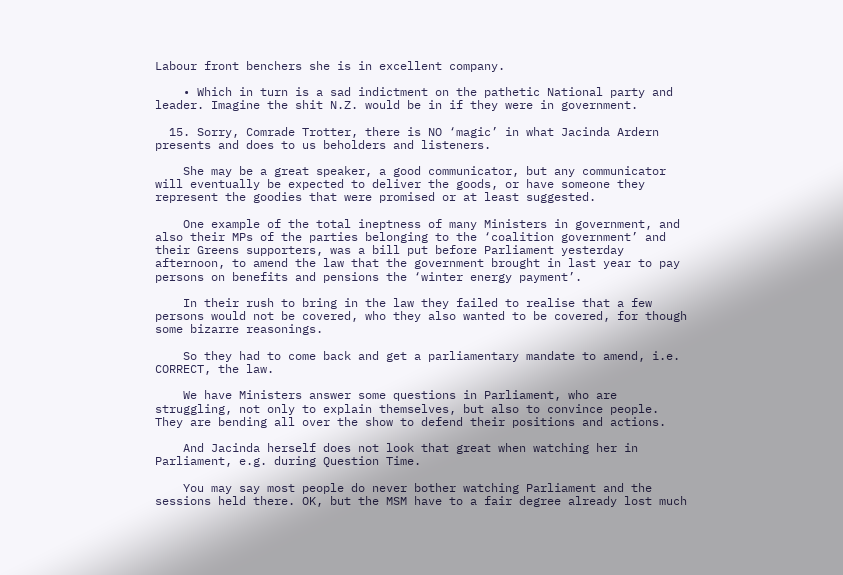Labour front benchers she is in excellent company.

    • Which in turn is a sad indictment on the pathetic National party and leader. Imagine the shit N.Z. would be in if they were in government.

  15. Sorry, Comrade Trotter, there is NO ‘magic’ in what Jacinda Ardern presents and does to us beholders and listeners.

    She may be a great speaker, a good communicator, but any communicator will eventually be expected to deliver the goods, or have someone they represent the goodies that were promised or at least suggested.

    One example of the total ineptness of many Ministers in government, and also their MPs of the parties belonging to the ‘coalition government’ and their Greens supporters, was a bill put before Parliament yesterday afternoon, to amend the law that the government brought in last year to pay persons on benefits and pensions the ‘winter energy payment’.

    In their rush to bring in the law they failed to realise that a few persons would not be covered, who they also wanted to be covered, for though some bizarre reasonings.

    So they had to come back and get a parliamentary mandate to amend, i.e. CORRECT, the law.

    We have Ministers answer some questions in Parliament, who are struggling, not only to explain themselves, but also to convince people. They are bending all over the show to defend their positions and actions.

    And Jacinda herself does not look that great when watching her in Parliament, e.g. during Question Time.

    You may say most people do never bother watching Parliament and the sessions held there. OK, but the MSM have to a fair degree already lost much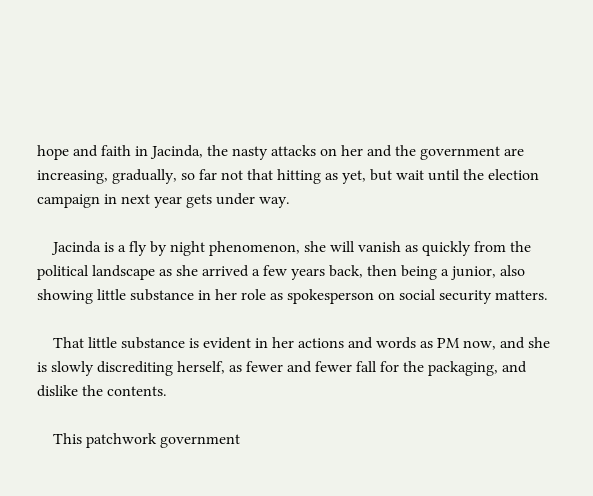hope and faith in Jacinda, the nasty attacks on her and the government are increasing, gradually, so far not that hitting as yet, but wait until the election campaign in next year gets under way.

    Jacinda is a fly by night phenomenon, she will vanish as quickly from the political landscape as she arrived a few years back, then being a junior, also showing little substance in her role as spokesperson on social security matters.

    That little substance is evident in her actions and words as PM now, and she is slowly discrediting herself, as fewer and fewer fall for the packaging, and dislike the contents.

    This patchwork government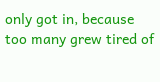only got in, because too many grew tired of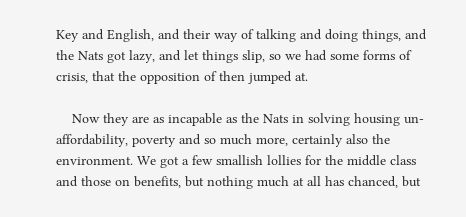Key and English, and their way of talking and doing things, and the Nats got lazy, and let things slip, so we had some forms of crisis, that the opposition of then jumped at.

    Now they are as incapable as the Nats in solving housing un-affordability, poverty and so much more, certainly also the environment. We got a few smallish lollies for the middle class and those on benefits, but nothing much at all has chanced, but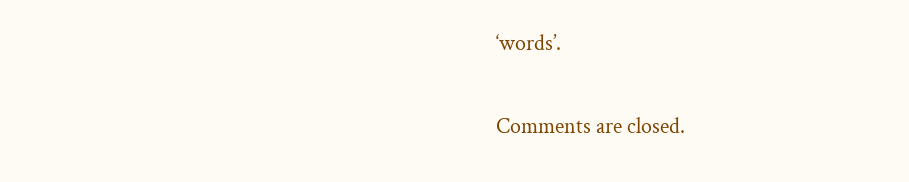‘words’.

Comments are closed.